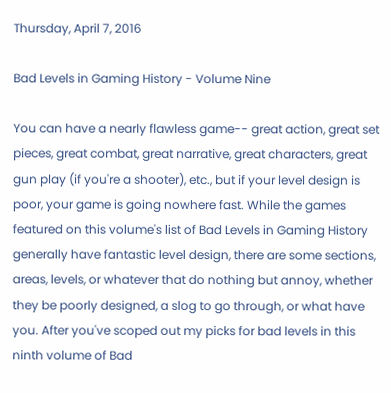Thursday, April 7, 2016

Bad Levels in Gaming History - Volume Nine

You can have a nearly flawless game-- great action, great set pieces, great combat, great narrative, great characters, great gun play (if you're a shooter), etc., but if your level design is poor, your game is going nowhere fast. While the games featured on this volume's list of Bad Levels in Gaming History generally have fantastic level design, there are some sections, areas, levels, or whatever that do nothing but annoy, whether they be poorly designed, a slog to go through, or what have you. After you've scoped out my picks for bad levels in this ninth volume of Bad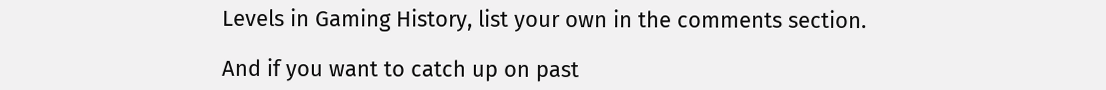Levels in Gaming History, list your own in the comments section.

And if you want to catch up on past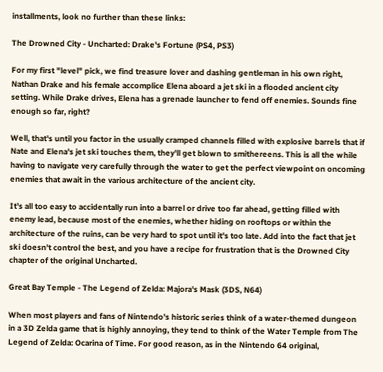installments, look no further than these links:

The Drowned City - Uncharted: Drake's Fortune (PS4, PS3)

For my first "level" pick, we find treasure lover and dashing gentleman in his own right, Nathan Drake and his female accomplice Elena aboard a jet ski in a flooded ancient city setting. While Drake drives, Elena has a grenade launcher to fend off enemies. Sounds fine enough so far, right?

Well, that's until you factor in the usually cramped channels filled with explosive barrels that if Nate and Elena's jet ski touches them, they'll get blown to smithereens. This is all the while having to navigate very carefully through the water to get the perfect viewpoint on oncoming enemies that await in the various architecture of the ancient city.

It's all too easy to accidentally run into a barrel or drive too far ahead, getting filled with enemy lead, because most of the enemies, whether hiding on rooftops or within the architecture of the ruins, can be very hard to spot until it's too late. Add into the fact that jet ski doesn't control the best, and you have a recipe for frustration that is the Drowned City chapter of the original Uncharted.

Great Bay Temple - The Legend of Zelda: Majora's Mask (3DS, N64)

When most players and fans of Nintendo's historic series think of a water-themed dungeon in a 3D Zelda game that is highly annoying, they tend to think of the Water Temple from The Legend of Zelda: Ocarina of Time. For good reason, as in the Nintendo 64 original,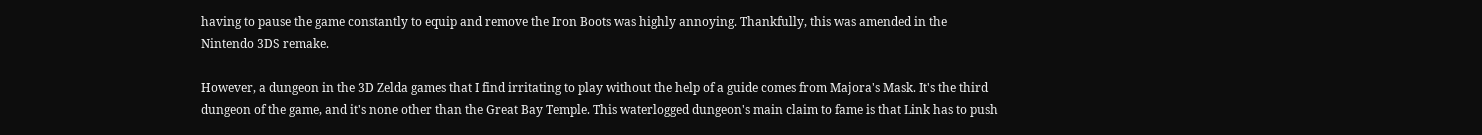having to pause the game constantly to equip and remove the Iron Boots was highly annoying. Thankfully, this was amended in the Nintendo 3DS remake.

However, a dungeon in the 3D Zelda games that I find irritating to play without the help of a guide comes from Majora's Mask. It's the third dungeon of the game, and it's none other than the Great Bay Temple. This waterlogged dungeon's main claim to fame is that Link has to push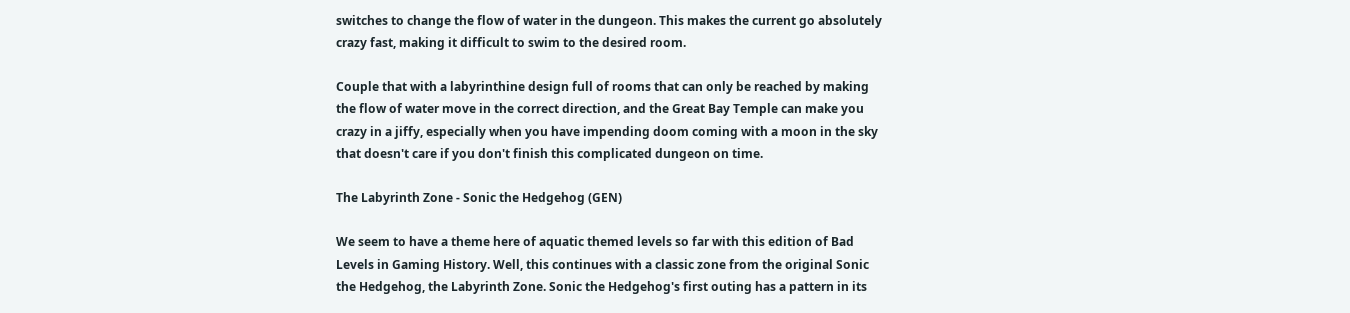switches to change the flow of water in the dungeon. This makes the current go absolutely crazy fast, making it difficult to swim to the desired room.

Couple that with a labyrinthine design full of rooms that can only be reached by making the flow of water move in the correct direction, and the Great Bay Temple can make you crazy in a jiffy, especially when you have impending doom coming with a moon in the sky that doesn't care if you don't finish this complicated dungeon on time.

The Labyrinth Zone - Sonic the Hedgehog (GEN)

We seem to have a theme here of aquatic themed levels so far with this edition of Bad Levels in Gaming History. Well, this continues with a classic zone from the original Sonic the Hedgehog, the Labyrinth Zone. Sonic the Hedgehog's first outing has a pattern in its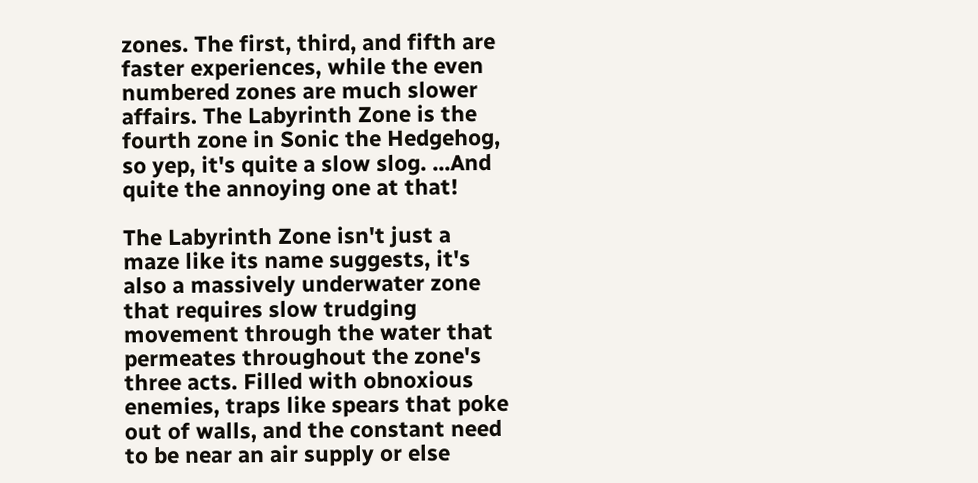zones. The first, third, and fifth are faster experiences, while the even numbered zones are much slower affairs. The Labyrinth Zone is the fourth zone in Sonic the Hedgehog, so yep, it's quite a slow slog. ...And quite the annoying one at that!

The Labyrinth Zone isn't just a maze like its name suggests, it's also a massively underwater zone that requires slow trudging movement through the water that permeates throughout the zone's three acts. Filled with obnoxious enemies, traps like spears that poke out of walls, and the constant need to be near an air supply or else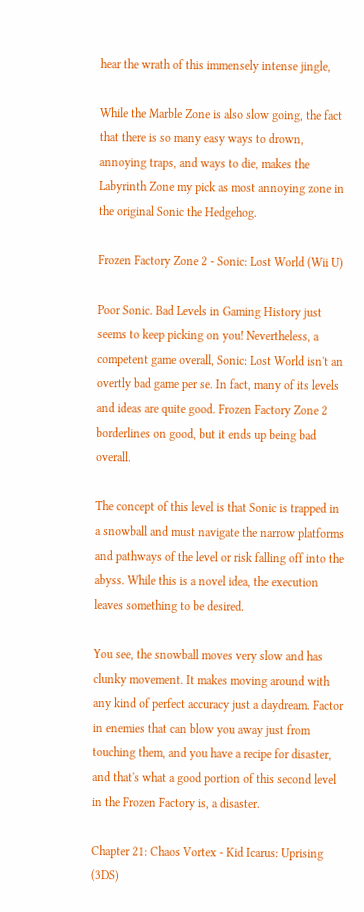hear the wrath of this immensely intense jingle,

While the Marble Zone is also slow going, the fact that there is so many easy ways to drown, annoying traps, and ways to die, makes the Labyrinth Zone my pick as most annoying zone in the original Sonic the Hedgehog.

Frozen Factory Zone 2 - Sonic: Lost World (Wii U)

Poor Sonic. Bad Levels in Gaming History just seems to keep picking on you! Nevertheless, a competent game overall, Sonic: Lost World isn't an overtly bad game per se. In fact, many of its levels and ideas are quite good. Frozen Factory Zone 2 borderlines on good, but it ends up being bad overall.

The concept of this level is that Sonic is trapped in a snowball and must navigate the narrow platforms and pathways of the level or risk falling off into the abyss. While this is a novel idea, the execution leaves something to be desired.

You see, the snowball moves very slow and has clunky movement. It makes moving around with any kind of perfect accuracy just a daydream. Factor in enemies that can blow you away just from touching them, and you have a recipe for disaster, and that's what a good portion of this second level in the Frozen Factory is, a disaster.

Chapter 21: Chaos Vortex - Kid Icarus: Uprising (3DS)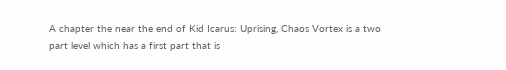A chapter the near the end of Kid Icarus: Uprising, Chaos Vortex is a two part level which has a first part that is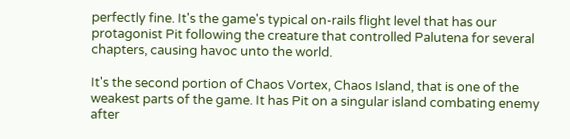perfectly fine. It's the game's typical on-rails flight level that has our protagonist Pit following the creature that controlled Palutena for several chapters, causing havoc unto the world.

It's the second portion of Chaos Vortex, Chaos Island, that is one of the weakest parts of the game. It has Pit on a singular island combating enemy after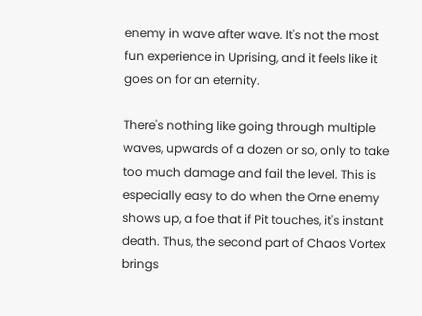enemy in wave after wave. It's not the most fun experience in Uprising, and it feels like it goes on for an eternity.

There's nothing like going through multiple waves, upwards of a dozen or so, only to take too much damage and fail the level. This is especially easy to do when the Orne enemy shows up, a foe that if Pit touches, it's instant death. Thus, the second part of Chaos Vortex brings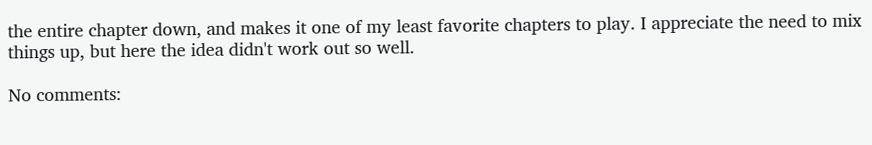the entire chapter down, and makes it one of my least favorite chapters to play. I appreciate the need to mix things up, but here the idea didn't work out so well.

No comments: